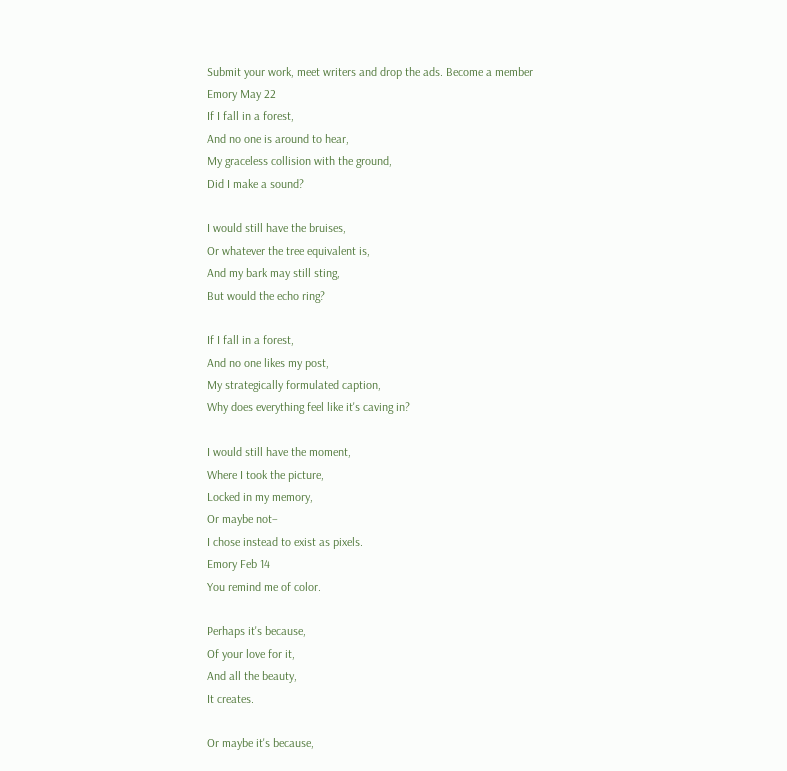Submit your work, meet writers and drop the ads. Become a member
Emory May 22
If I fall in a forest,
And no one is around to hear,
My graceless collision with the ground,
Did I make a sound?

I would still have the bruises,
Or whatever the tree equivalent is,
And my bark may still sting,
But would the echo ring?

If I fall in a forest,
And no one likes my post,
My strategically formulated caption,
Why does everything feel like it's caving in?

I would still have the moment,
Where I took the picture,
Locked in my memory,
Or maybe not–
I chose instead to exist as pixels.
Emory Feb 14
You remind me of color.

Perhaps it's because,
Of your love for it,
And all the beauty,
It creates.

Or maybe it's because,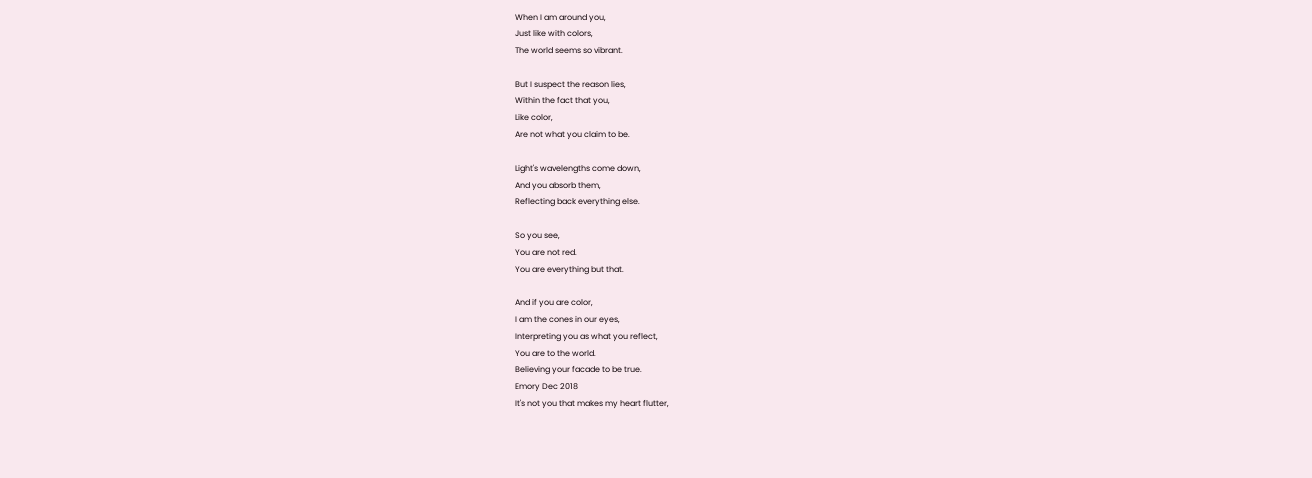When I am around you,
Just like with colors,
The world seems so vibrant.

But I suspect the reason lies,
Within the fact that you,
Like color,
Are not what you claim to be.

Light's wavelengths come down,
And you absorb them,
Reflecting back everything else.

So you see,
You are not red.
You are everything but that.

And if you are color,
I am the cones in our eyes,
Interpreting you as what you reflect,
You are to the world.
Believing your facade to be true.
Emory Dec 2018
It's not you that makes my heart flutter,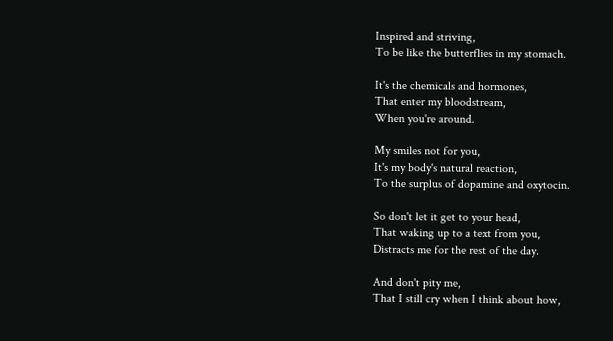Inspired and striving,
To be like the butterflies in my stomach.

It's the chemicals and hormones,
That enter my bloodstream,
When you're around.

My smiles not for you,
It's my body's natural reaction,
To the surplus of dopamine and oxytocin.

So don't let it get to your head,
That waking up to a text from you,
Distracts me for the rest of the day.

And don't pity me,
That I still cry when I think about how,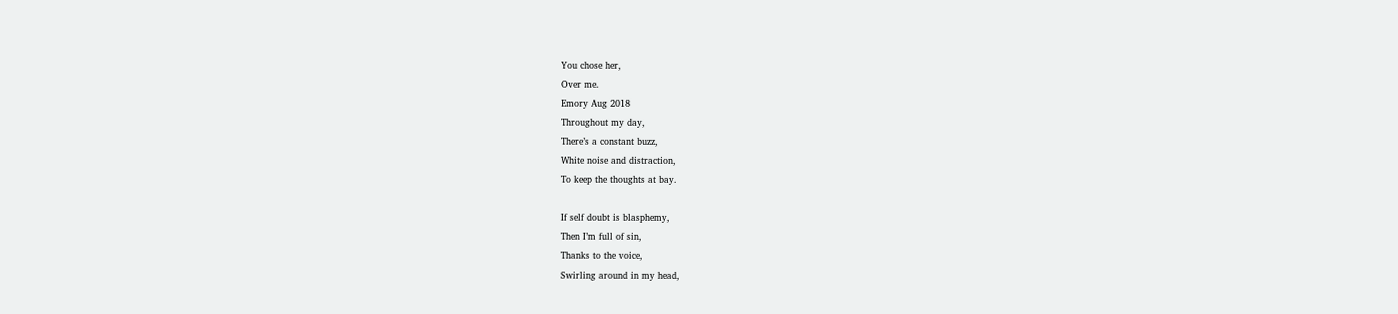You chose her,
Over me.
Emory Aug 2018
Throughout my day,
There’s a constant buzz,
White noise and distraction,
To keep the thoughts at bay.

If self doubt is blasphemy,
Then I’m full of sin,
Thanks to the voice,
Swirling around in my head,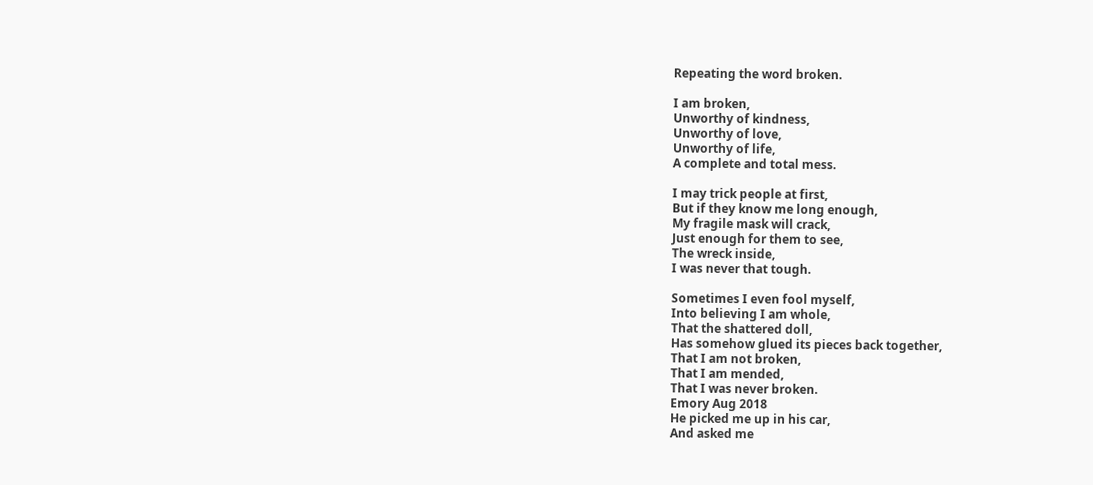Repeating the word broken.

I am broken,
Unworthy of kindness,
Unworthy of love,
Unworthy of life,
A complete and total mess.

I may trick people at first,
But if they know me long enough,
My fragile mask will crack,
Just enough for them to see,
The wreck inside,
I was never that tough.

Sometimes I even fool myself,
Into believing I am whole,
That the shattered doll,
Has somehow glued its pieces back together,
That I am not broken,
That I am mended,
That I was never broken.
Emory Aug 2018
He picked me up in his car,
And asked me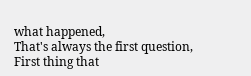what happened,
That's always the first question,
First thing that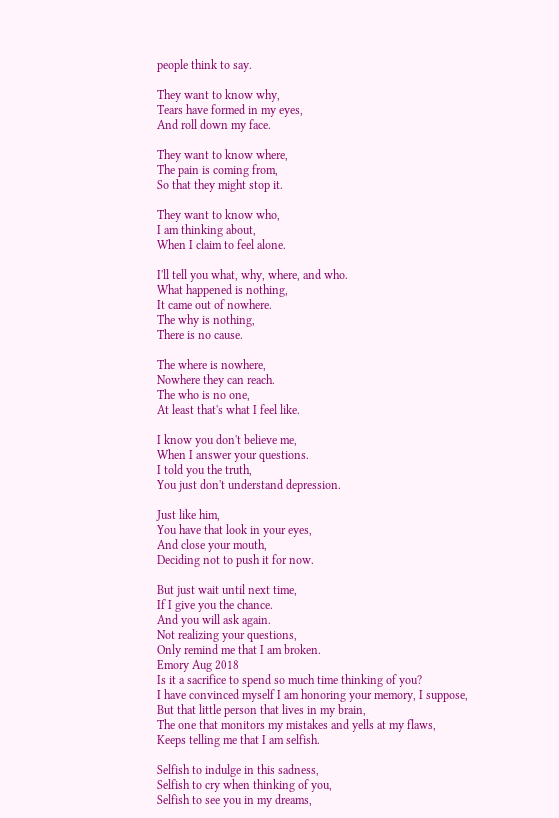people think to say.

They want to know why,
Tears have formed in my eyes,
And roll down my face.

They want to know where,
The pain is coming from,
So that they might stop it.

They want to know who,
I am thinking about,
When I claim to feel alone.

I'll tell you what, why, where, and who.
What happened is nothing,
It came out of nowhere.
The why is nothing,
There is no cause.

The where is nowhere,
Nowhere they can reach.
The who is no one,
At least that's what I feel like.

I know you don't believe me,
When I answer your questions.
I told you the truth,
You just don't understand depression.

Just like him,
You have that look in your eyes,
And close your mouth,
Deciding not to push it for now.

But just wait until next time,
If I give you the chance.
And you will ask again.
Not realizing your questions,
Only remind me that I am broken.
Emory Aug 2018
Is it a sacrifice to spend so much time thinking of you?
I have convinced myself I am honoring your memory, I suppose,
But that little person that lives in my brain,
The one that monitors my mistakes and yells at my flaws,
Keeps telling me that I am selfish.

Selfish to indulge in this sadness,
Selfish to cry when thinking of you,
Selfish to see you in my dreams,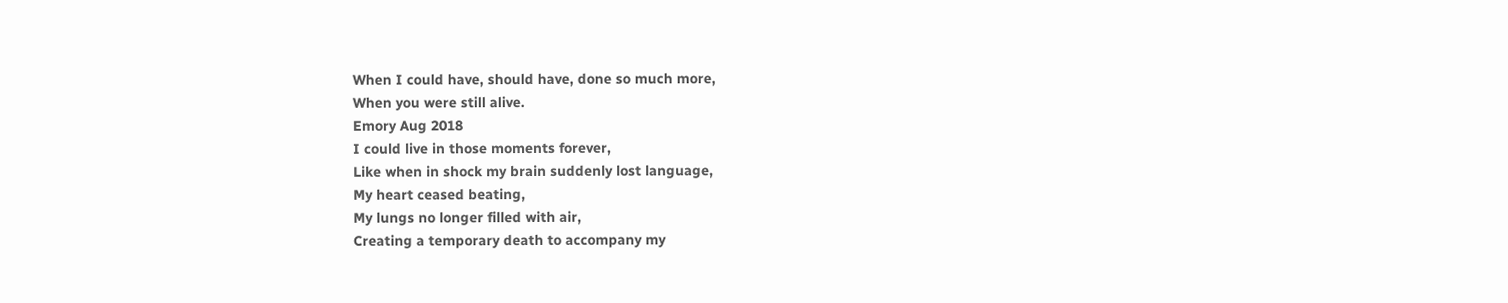When I could have, should have, done so much more,
When you were still alive.
Emory Aug 2018
I could live in those moments forever,
Like when in shock my brain suddenly lost language,
My heart ceased beating,
My lungs no longer filled with air,
Creating a temporary death to accompany my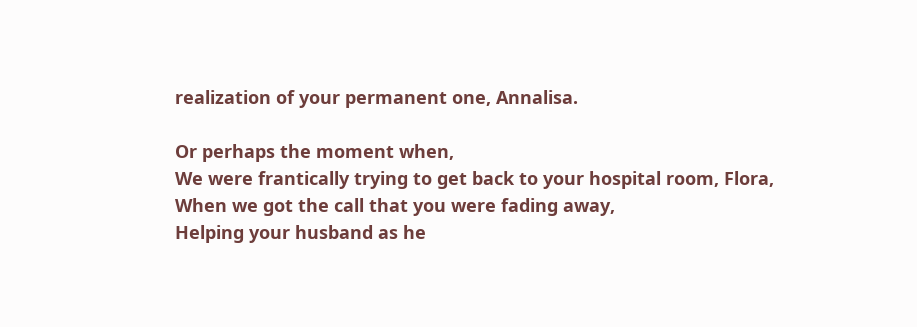realization of your permanent one, Annalisa.

Or perhaps the moment when,
We were frantically trying to get back to your hospital room, Flora,
When we got the call that you were fading away,
Helping your husband as he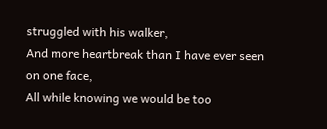struggled with his walker,
And more heartbreak than I have ever seen on one face,
All while knowing we would be too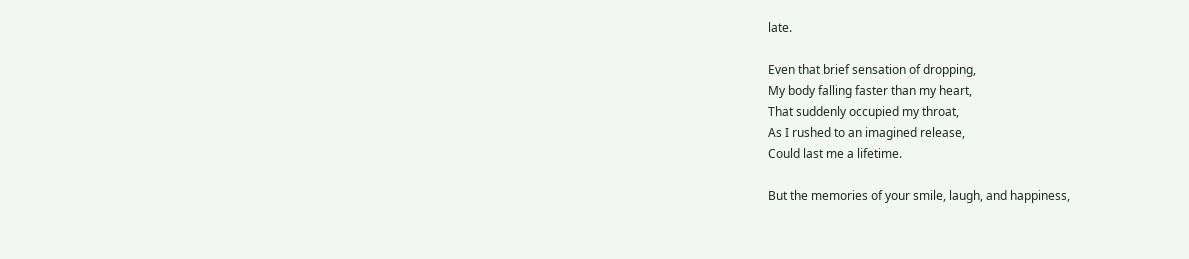late.

Even that brief sensation of dropping,
My body falling faster than my heart,
That suddenly occupied my throat,
As I rushed to an imagined release,
Could last me a lifetime.

But the memories of your smile, laugh, and happiness,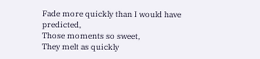Fade more quickly than I would have predicted,
Those moments so sweet,
They melt as quickly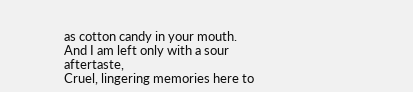as cotton candy in your mouth.
And I am left only with a sour aftertaste,
Cruel, lingering memories here to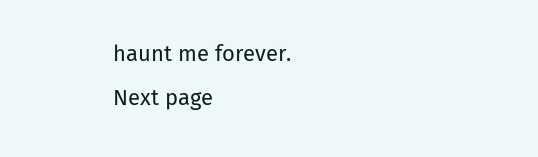haunt me forever.
Next page